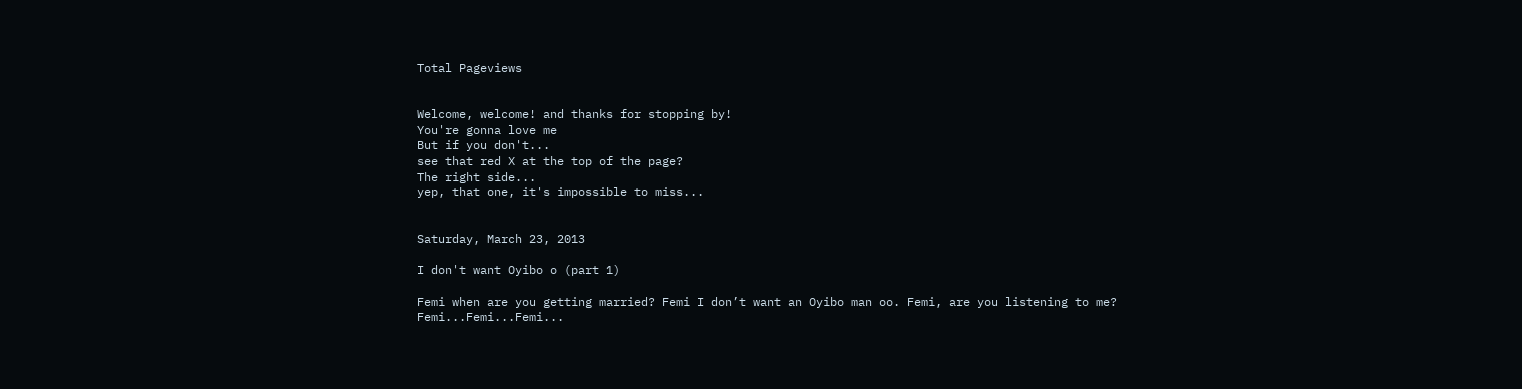Total Pageviews


Welcome, welcome! and thanks for stopping by!
You're gonna love me
But if you don't...
see that red X at the top of the page?
The right side...
yep, that one, it's impossible to miss...


Saturday, March 23, 2013

I don't want Oyibo o (part 1)

Femi when are you getting married? Femi I don’t want an Oyibo man oo. Femi, are you listening to me? Femi...Femi...Femi...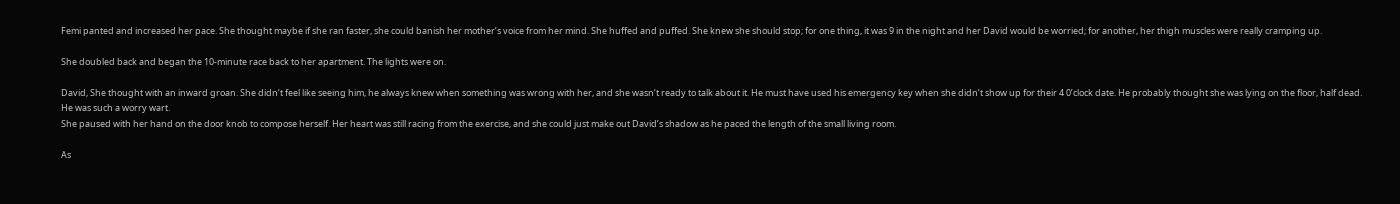Femi panted and increased her pace. She thought maybe if she ran faster, she could banish her mother’s voice from her mind. She huffed and puffed. She knew she should stop; for one thing, it was 9 in the night and her David would be worried; for another, her thigh muscles were really cramping up.

She doubled back and began the 10-minute race back to her apartment. The lights were on.

David, She thought with an inward groan. She didn’t feel like seeing him, he always knew when something was wrong with her, and she wasn’t ready to talk about it. He must have used his emergency key when she didn’t show up for their 4 0’clock date. He probably thought she was lying on the floor, half dead. He was such a worry wart.
She paused with her hand on the door knob to compose herself. Her heart was still racing from the exercise, and she could just make out David’s shadow as he paced the length of the small living room.

As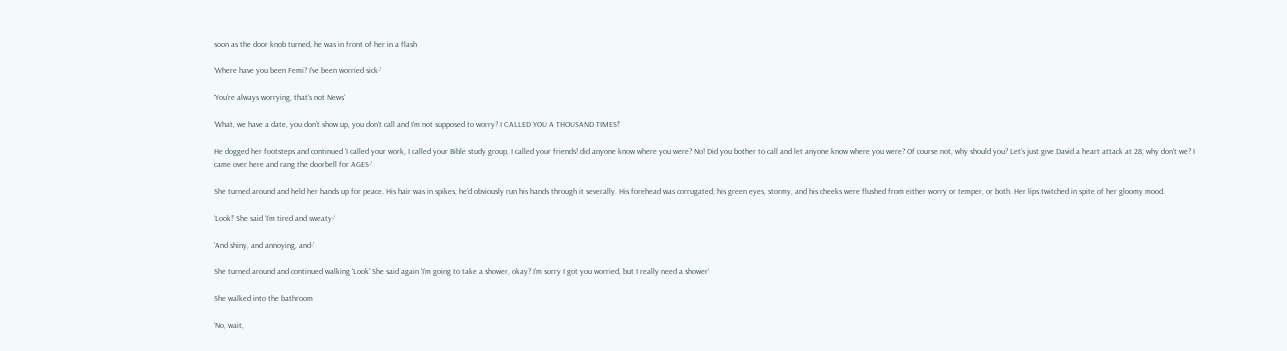soon as the door knob turned, he was in front of her in a flash

‘Where have you been Femi? I’ve been worried sick-‘

‘You’re always worrying, that’s not News’

‘What, we have a date, you don’t show up, you don’t call and I’m not supposed to worry? I CALLED YOU A THOUSAND TIMES!’

He dogged her footsteps and continued ‘I called your work, I called your Bible study group, I called your friends! did anyone know where you were? No! Did you bother to call and let anyone know where you were? Of course not, why should you? Let’s just give David a heart attack at 28, why don’t we? I came over here and rang the doorbell for AGES-‘

She turned around and held her hands up for peace. His hair was in spikes, he’d obviously run his hands through it severally. His forehead was corrugated; his green eyes, stormy, and his cheeks were flushed from either worry or temper, or both. Her lips twitched in spite of her gloomy mood.

‘Look!’ She said ‘I’m tired and sweaty-‘

‘And shiny, and annoying, and-‘

She turned around and continued walking ‘Look’ She said again ‘I’m going to take a shower, okay? I’m sorry I got you worried, but I really need a shower’

She walked into the bathroom

‘No, wait,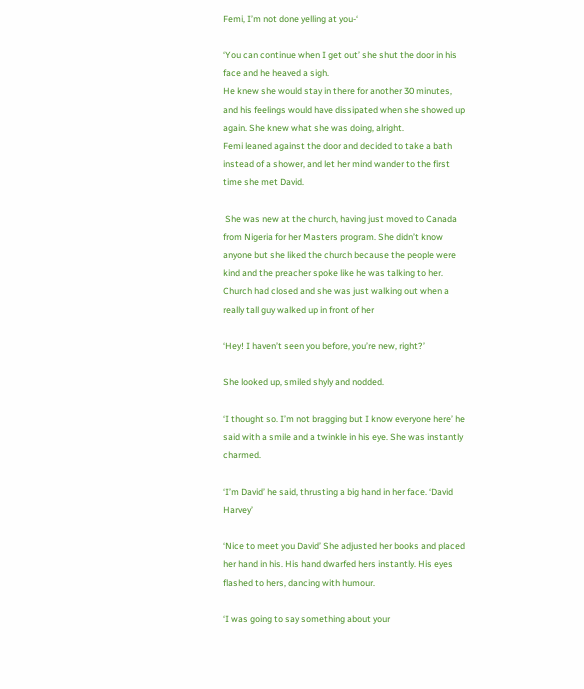Femi, I’m not done yelling at you-‘

‘You can continue when I get out’ she shut the door in his face and he heaved a sigh.
He knew she would stay in there for another 30 minutes, and his feelings would have dissipated when she showed up again. She knew what she was doing, alright.
Femi leaned against the door and decided to take a bath instead of a shower, and let her mind wander to the first time she met David.

 She was new at the church, having just moved to Canada from Nigeria for her Masters program. She didn’t know anyone but she liked the church because the people were kind and the preacher spoke like he was talking to her. Church had closed and she was just walking out when a really tall guy walked up in front of her

‘Hey! I haven’t seen you before, you’re new, right?’

She looked up, smiled shyly and nodded.

‘I thought so. I’m not bragging but I know everyone here’ he said with a smile and a twinkle in his eye. She was instantly charmed.

‘I’m David’ he said, thrusting a big hand in her face. ‘David Harvey’

‘Nice to meet you David’ She adjusted her books and placed her hand in his. His hand dwarfed hers instantly. His eyes flashed to hers, dancing with humour.

‘I was going to say something about your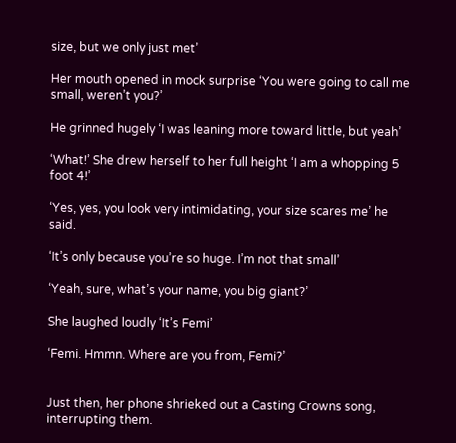size, but we only just met’

Her mouth opened in mock surprise ‘You were going to call me small, weren’t you?’

He grinned hugely ‘I was leaning more toward little, but yeah’

‘What!’ She drew herself to her full height ‘I am a whopping 5 foot 4!’

‘Yes, yes, you look very intimidating, your size scares me’ he said.

‘It’s only because you’re so huge. I’m not that small’

‘Yeah, sure, what’s your name, you big giant?’

She laughed loudly ‘It’s Femi’

‘Femi. Hmmn. Where are you from, Femi?’


Just then, her phone shrieked out a Casting Crowns song, interrupting them.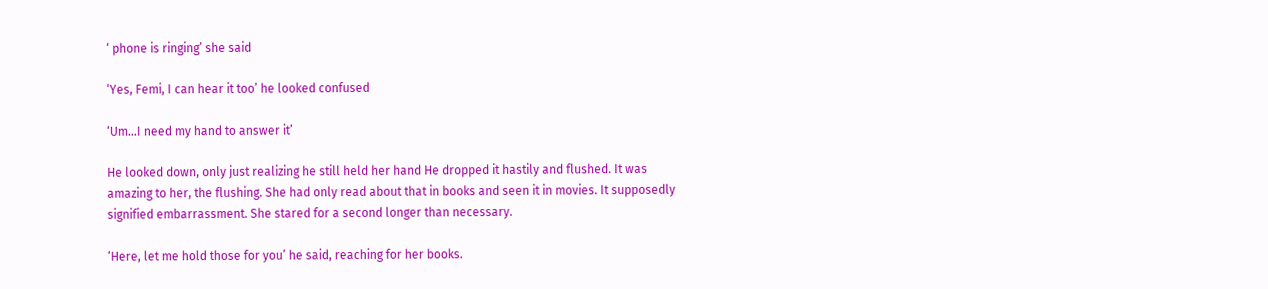‘ phone is ringing’ she said

‘Yes, Femi, I can hear it too’ he looked confused

‘Um...I need my hand to answer it’

He looked down, only just realizing he still held her hand He dropped it hastily and flushed. It was amazing to her, the flushing. She had only read about that in books and seen it in movies. It supposedly signified embarrassment. She stared for a second longer than necessary.

‘Here, let me hold those for you’ he said, reaching for her books.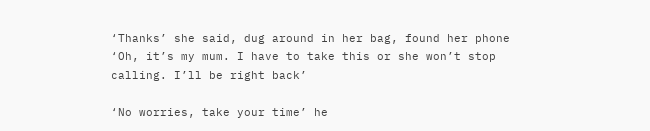‘Thanks’ she said, dug around in her bag, found her phone ‘Oh, it’s my mum. I have to take this or she won’t stop calling. I’ll be right back’

‘No worries, take your time’ he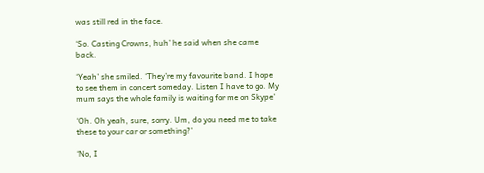was still red in the face.

‘So. Casting Crowns, huh’ he said when she came back.

‘Yeah’ she smiled. ‘They’re my favourite band. I hope to see them in concert someday. Listen I have to go. My mum says the whole family is waiting for me on Skype’

‘Oh. Oh yeah, sure, sorry. Um, do you need me to take these to your car or something?’

‘No, I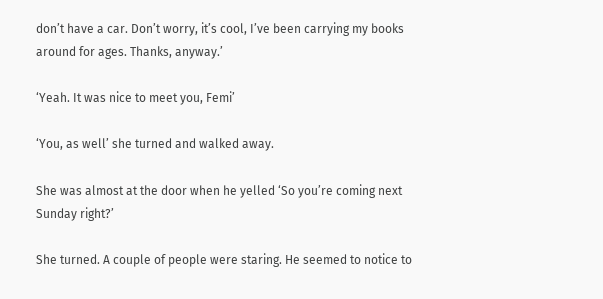don’t have a car. Don’t worry, it’s cool, I’ve been carrying my books around for ages. Thanks, anyway.’

‘Yeah. It was nice to meet you, Femi’

‘You, as well’ she turned and walked away.

She was almost at the door when he yelled ‘So you’re coming next Sunday right?’

She turned. A couple of people were staring. He seemed to notice to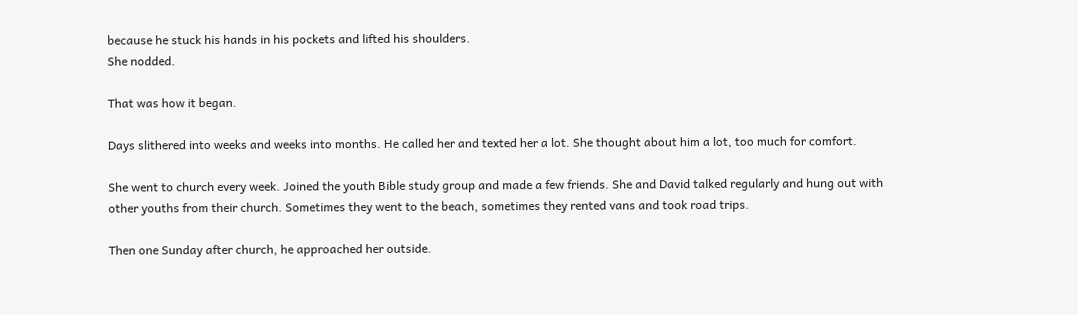because he stuck his hands in his pockets and lifted his shoulders.
She nodded.

That was how it began.

Days slithered into weeks and weeks into months. He called her and texted her a lot. She thought about him a lot, too much for comfort.

She went to church every week. Joined the youth Bible study group and made a few friends. She and David talked regularly and hung out with other youths from their church. Sometimes they went to the beach, sometimes they rented vans and took road trips.

Then one Sunday after church, he approached her outside.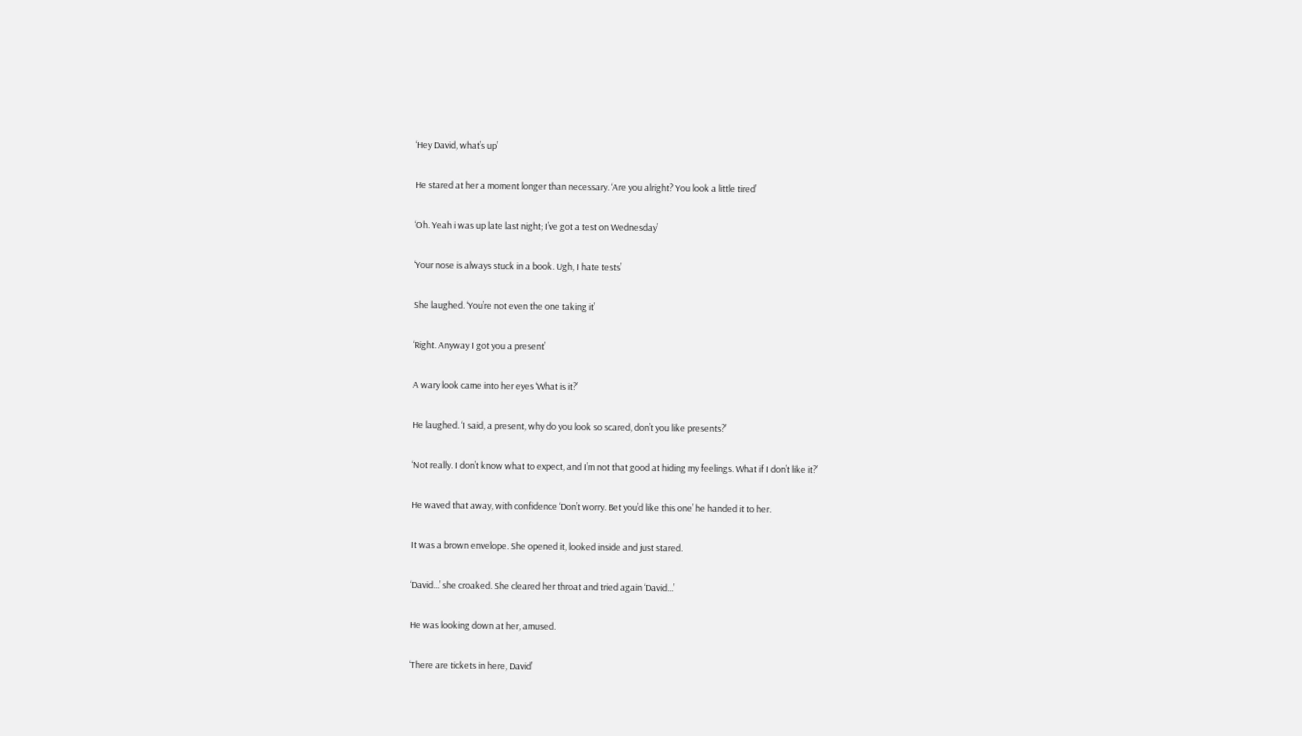‘Hey David, what’s up’

He stared at her a moment longer than necessary. ‘Are you alright? You look a little tired’

‘Oh. Yeah i was up late last night; I’ve got a test on Wednesday’

‘Your nose is always stuck in a book. Ugh, I hate tests’

She laughed. ‘You’re not even the one taking it’

‘Right. Anyway I got you a present’

A wary look came into her eyes ‘What is it?’

He laughed. ‘I said, a present, why do you look so scared, don’t you like presents?’

‘Not really. I don’t know what to expect, and I’m not that good at hiding my feelings. What if I don’t like it?’

He waved that away, with confidence ‘Don’t worry. Bet you’d like this one’ he handed it to her.

It was a brown envelope. She opened it, looked inside and just stared.

‘David...’ she croaked. She cleared her throat and tried again ‘David...’

He was looking down at her, amused.

‘There are tickets in here, David’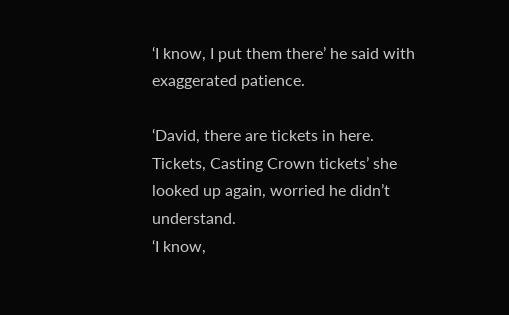‘I know, I put them there’ he said with exaggerated patience.

‘David, there are tickets in here. Tickets, Casting Crown tickets’ she looked up again, worried he didn’t understand.
‘I know,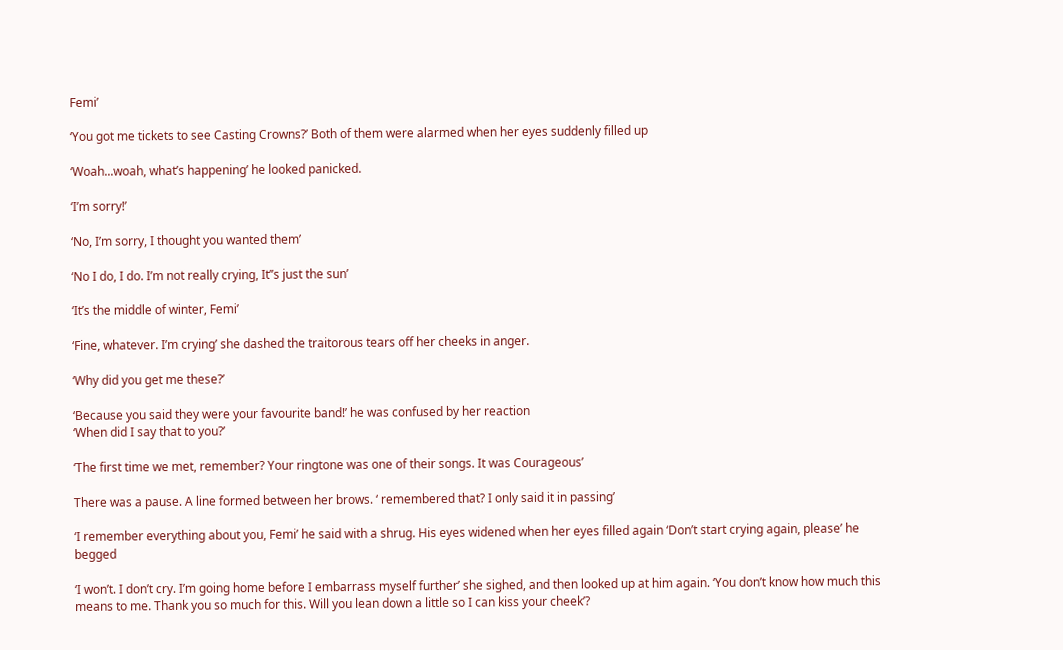Femi’

‘You got me tickets to see Casting Crowns?’ Both of them were alarmed when her eyes suddenly filled up

‘Woah...woah, what’s happening’ he looked panicked.

‘I’m sorry!’

‘No, I’m sorry, I thought you wanted them’

‘No I do, I do. I’m not really crying, It’’s just the sun’

‘It’s the middle of winter, Femi’

‘Fine, whatever. I’m crying’ she dashed the traitorous tears off her cheeks in anger.

‘Why did you get me these?’

‘Because you said they were your favourite band!’ he was confused by her reaction
‘When did I say that to you?’

‘The first time we met, remember? Your ringtone was one of their songs. It was Courageous’

There was a pause. A line formed between her brows. ‘ remembered that? I only said it in passing’

‘I remember everything about you, Femi’ he said with a shrug. His eyes widened when her eyes filled again ‘Don’t start crying again, please’ he begged

‘I won’t. I don’t cry. I’m going home before I embarrass myself further’ she sighed, and then looked up at him again. ‘You don’t know how much this means to me. Thank you so much for this. Will you lean down a little so I can kiss your cheek’?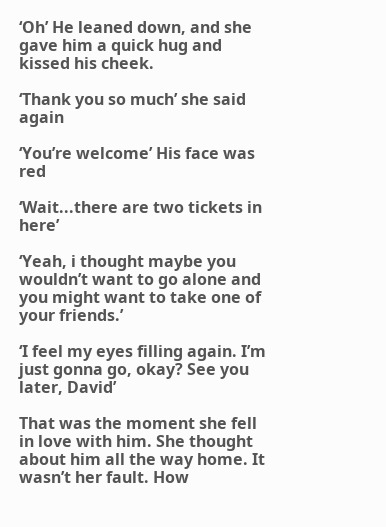‘Oh’ He leaned down, and she gave him a quick hug and kissed his cheek.

‘Thank you so much’ she said again

‘You’re welcome’ His face was red

‘Wait...there are two tickets in here’

‘Yeah, i thought maybe you wouldn’t want to go alone and you might want to take one of your friends.’

‘I feel my eyes filling again. I’m just gonna go, okay? See you later, David’

That was the moment she fell in love with him. She thought about him all the way home. It wasn’t her fault. How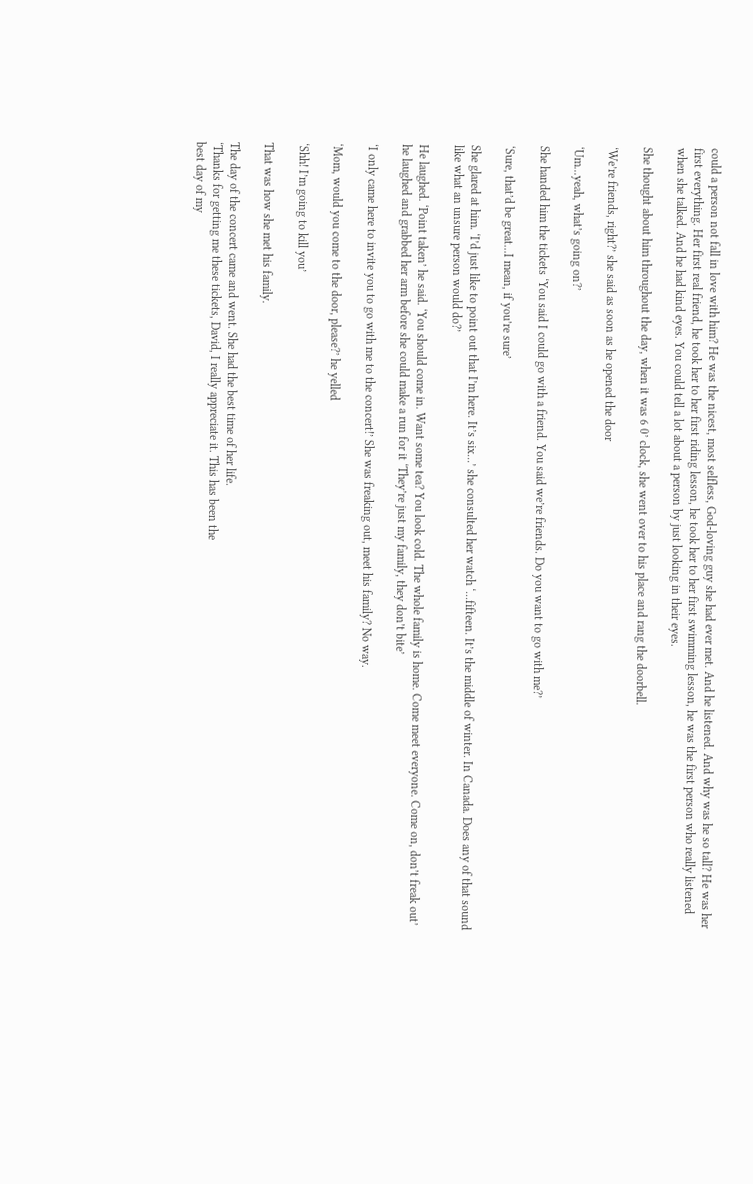could a person not fall in love with him? He was the nicest, most selfless, God-loving guy she had ever met. And he listened. And why was he so tall? He was her first everything. Her first real friend, he took her to her first riding lesson, he took her to her first swimming lesson, he was the first person who really listened when she talked. And he had kind eyes. You could tell a lot about a person by just looking in their eyes.

She thought about him throughout the day, when it was 6 0’ clock, she went over to his place and rang the doorbell.

‘We’re friends, right?’ she said as soon as he opened the door

‘Um...yeah, what’s going on?’

She handed him the tickets ‘You said I could go with a friend. You said we’re friends. Do you want to go with me?’

‘Sure, that’d be great...I mean, if you’re sure’

She glared at him. ‘I’d just like to point out that I’m here. It’s six...’ she consulted her watch ‘...fifteen. It’s the middle of winter. In Canada. Does any of that sound like what an unsure person would do?’

He laughed. ‘Point taken’ he said. ‘You should come in. Want some tea? You look cold. The whole family is home. Come meet everyone. Come on, don’t freak out’ he laughed and grabbed her arm before she could make a run for it ‘They’re just my family, they don’t bite’

‘I only came here to invite you to go with me to the concert!’ She was freaking out, meet his family? No way.

‘Mom, would you come to the door, please?’ he yelled

‘Shh! I’m going to kill you’

That was how she met his family.

The day of the concert came and went. She had the best time of her life.
‘Thanks for getting me these tickets, David, I really appreciate it. This has been the
best day of my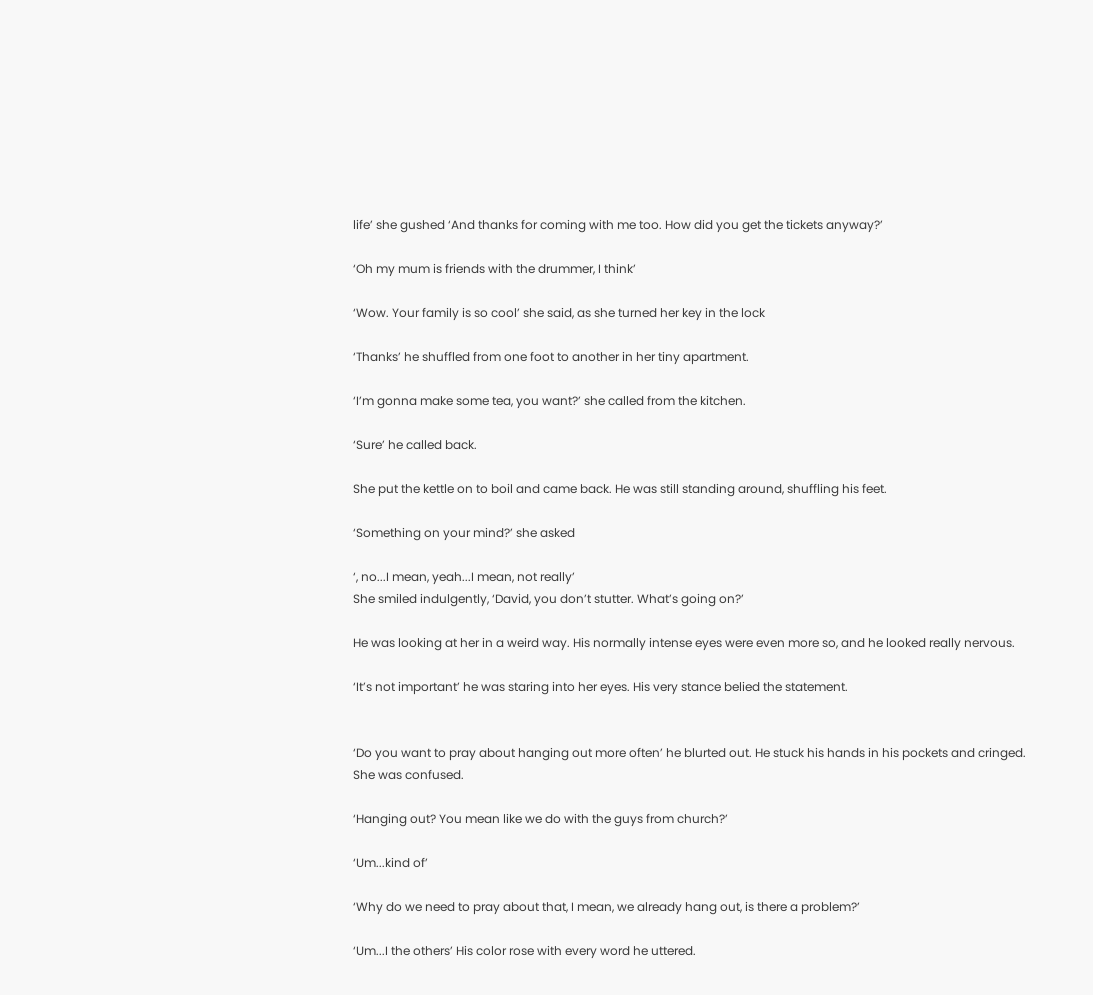life’ she gushed ‘And thanks for coming with me too. How did you get the tickets anyway?’

‘Oh my mum is friends with the drummer, I think’

‘Wow. Your family is so cool’ she said, as she turned her key in the lock

‘Thanks’ he shuffled from one foot to another in her tiny apartment.

‘I’m gonna make some tea, you want?’ she called from the kitchen.

‘Sure’ he called back.

She put the kettle on to boil and came back. He was still standing around, shuffling his feet.

‘Something on your mind?’ she asked

‘, no...I mean, yeah...I mean, not really’
She smiled indulgently, ‘David, you don’t stutter. What’s going on?’

He was looking at her in a weird way. His normally intense eyes were even more so, and he looked really nervous.

‘It’s not important’ he was staring into her eyes. His very stance belied the statement.


‘Do you want to pray about hanging out more often’ he blurted out. He stuck his hands in his pockets and cringed. She was confused.

‘Hanging out? You mean like we do with the guys from church?’

‘Um...kind of’

‘Why do we need to pray about that, I mean, we already hang out, is there a problem?’

‘Um...I the others’ His color rose with every word he uttered.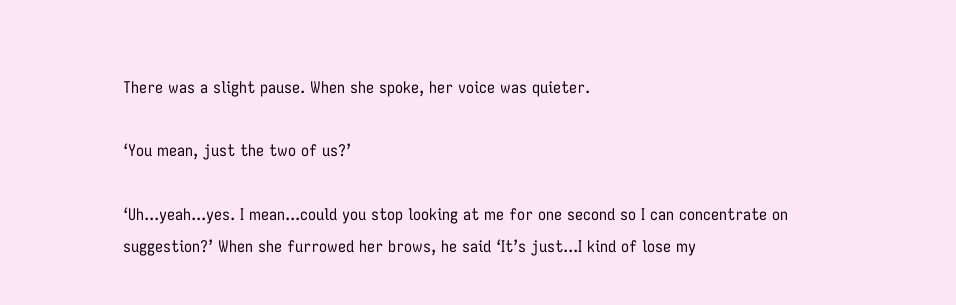There was a slight pause. When she spoke, her voice was quieter.

‘You mean, just the two of us?’

‘Uh...yeah...yes. I mean...could you stop looking at me for one second so I can concentrate on suggestion?’ When she furrowed her brows, he said ‘It’s just...I kind of lose my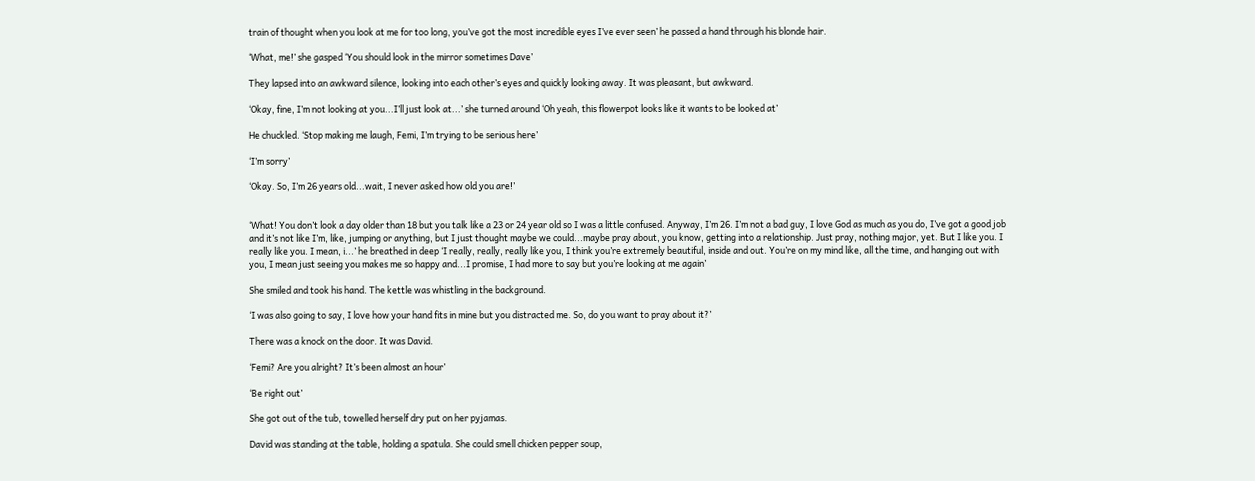train of thought when you look at me for too long, you’ve got the most incredible eyes I’ve ever seen’ he passed a hand through his blonde hair.

‘What, me!’ she gasped ‘You should look in the mirror sometimes Dave’

They lapsed into an awkward silence, looking into each other’s eyes and quickly looking away. It was pleasant, but awkward.

‘Okay, fine, I’m not looking at you...I’ll just look at...’ she turned around ‘Oh yeah, this flowerpot looks like it wants to be looked at’

He chuckled. ‘Stop making me laugh, Femi, I’m trying to be serious here’

‘I’m sorry’

‘Okay. So, I’m 26 years old...wait, I never asked how old you are!’


‘What! You don’t look a day older than 18 but you talk like a 23 or 24 year old so I was a little confused. Anyway, I’m 26. I’m not a bad guy, I love God as much as you do, I’ve got a good job and it’s not like I’m, like, jumping or anything, but I just thought maybe we could...maybe pray about, you know, getting into a relationship. Just pray, nothing major, yet. But I like you. I really like you. I mean, i...’ he breathed in deep ‘I really, really, really like you, I think you’re extremely beautiful, inside and out. You’re on my mind like, all the time, and hanging out with you, I mean just seeing you makes me so happy and...I promise, I had more to say but you’re looking at me again’

She smiled and took his hand. The kettle was whistling in the background.

‘I was also going to say, I love how your hand fits in mine but you distracted me. So, do you want to pray about it?’

There was a knock on the door. It was David.

‘Femi? Are you alright? It’s been almost an hour’

‘Be right out’

She got out of the tub, towelled herself dry put on her pyjamas.

David was standing at the table, holding a spatula. She could smell chicken pepper soup,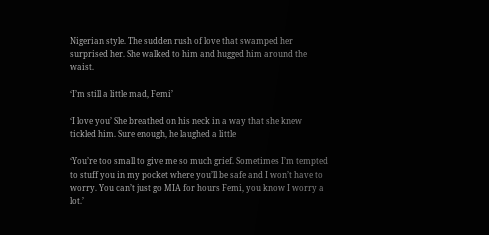Nigerian style. The sudden rush of love that swamped her surprised her. She walked to him and hugged him around the waist.

‘I’m still a little mad, Femi’

‘I love you’ She breathed on his neck in a way that she knew tickled him. Sure enough, he laughed a little

‘You’re too small to give me so much grief. Sometimes I’m tempted to stuff you in my pocket where you’ll be safe and I won’t have to worry. You can’t just go MIA for hours Femi, you know I worry a lot.’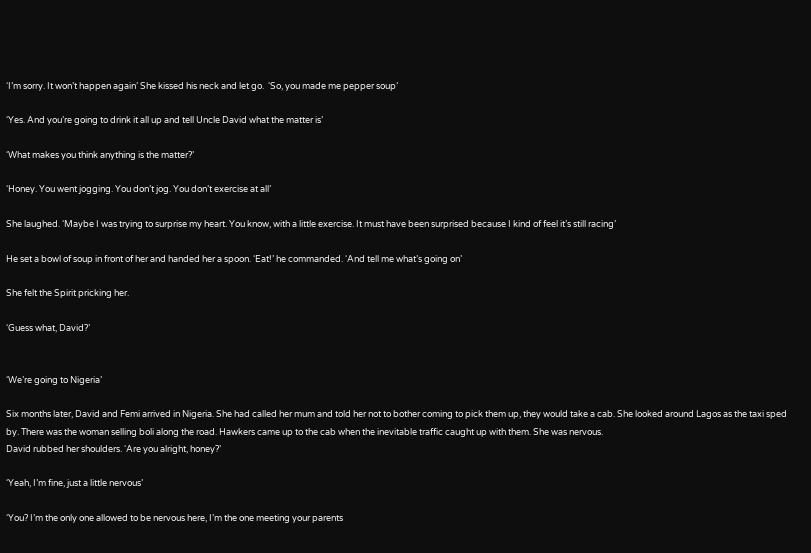‘I’m sorry. It won’t happen again’ She kissed his neck and let go.  ‘So, you made me pepper soup’

‘Yes. And you’re going to drink it all up and tell Uncle David what the matter is’

‘What makes you think anything is the matter?’

‘Honey. You went jogging. You don’t jog. You don’t exercise at all’

She laughed. ‘Maybe I was trying to surprise my heart. You know, with a little exercise. It must have been surprised because I kind of feel it’s still racing’

He set a bowl of soup in front of her and handed her a spoon. ‘Eat!’ he commanded. ‘And tell me what’s going on’

She felt the Spirit pricking her.

‘Guess what, David?’


‘We’re going to Nigeria’

Six months later, David and Femi arrived in Nigeria. She had called her mum and told her not to bother coming to pick them up, they would take a cab. She looked around Lagos as the taxi sped by. There was the woman selling boli along the road. Hawkers came up to the cab when the inevitable traffic caught up with them. She was nervous.
David rubbed her shoulders. ‘Are you alright, honey?’

‘Yeah, I’m fine, just a little nervous’

‘You? I’m the only one allowed to be nervous here, I’m the one meeting your parents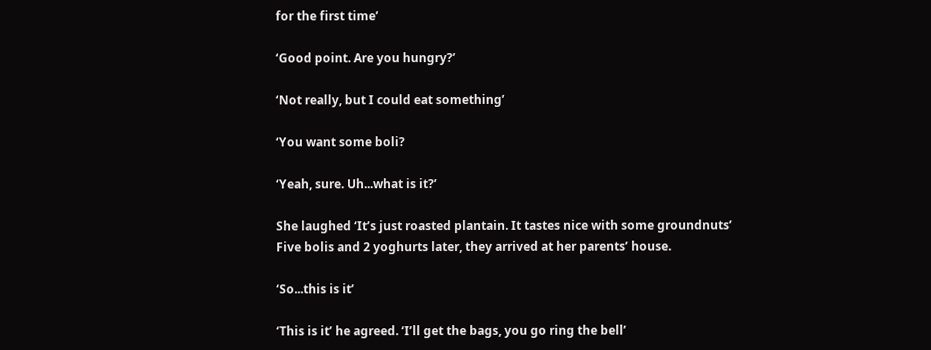for the first time’

‘Good point. Are you hungry?’

‘Not really, but I could eat something’

‘You want some boli?

‘Yeah, sure. Uh...what is it?’

She laughed ‘It’s just roasted plantain. It tastes nice with some groundnuts’
Five bolis and 2 yoghurts later, they arrived at her parents’ house.

‘So...this is it’

‘This is it’ he agreed. ‘I’ll get the bags, you go ring the bell’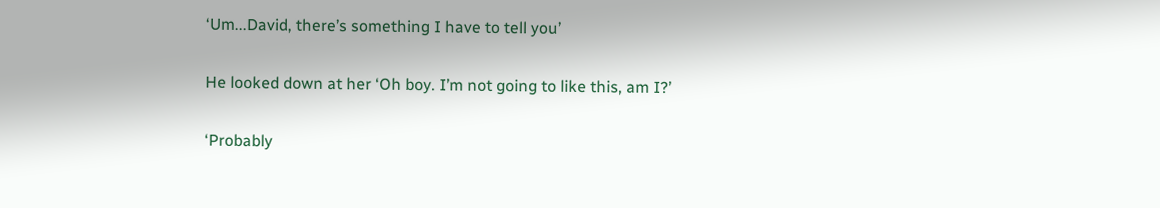‘Um...David, there’s something I have to tell you’

He looked down at her ‘Oh boy. I’m not going to like this, am I?’

‘Probably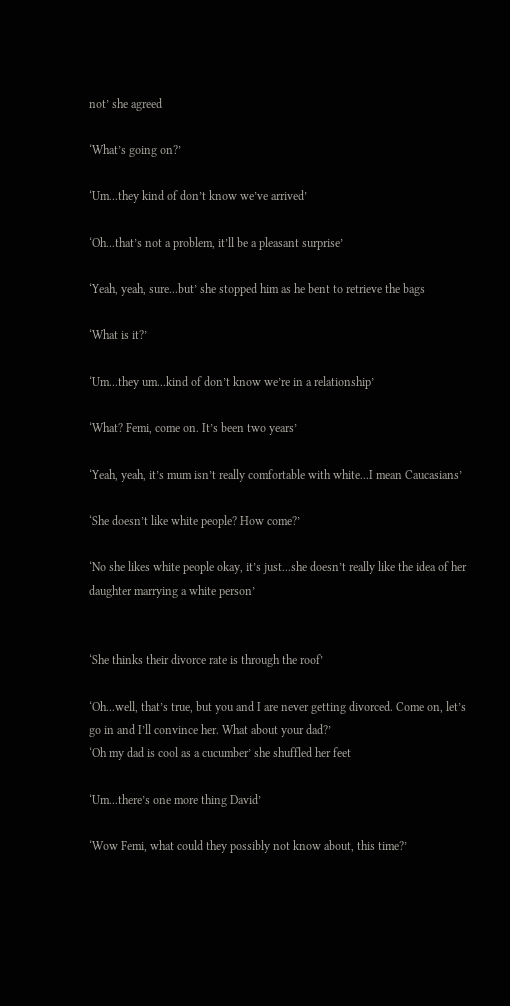not’ she agreed

‘What’s going on?’

‘Um...they kind of don’t know we’ve arrived’

‘Oh...that’s not a problem, it’ll be a pleasant surprise’

‘Yeah, yeah, sure...but’ she stopped him as he bent to retrieve the bags

‘What is it?’

‘Um...they um...kind of don’t know we’re in a relationship’

‘What? Femi, come on. It’s been two years’

‘Yeah, yeah, it’s mum isn’t really comfortable with white...I mean Caucasians’

‘She doesn’t like white people? How come?’

‘No she likes white people okay, it’s just...she doesn’t really like the idea of her daughter marrying a white person’


‘She thinks their divorce rate is through the roof’

‘Oh...well, that’s true, but you and I are never getting divorced. Come on, let’s go in and I’ll convince her. What about your dad?’
‘Oh my dad is cool as a cucumber’ she shuffled her feet

‘Um...there’s one more thing David’

‘Wow Femi, what could they possibly not know about, this time?’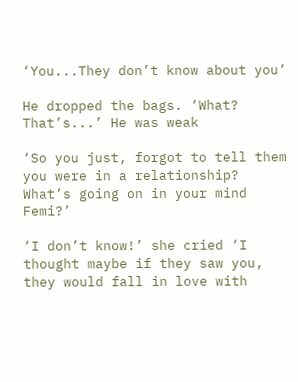‘You...They don’t know about you’

He dropped the bags. ‘What? That’s...’ He was weak

‘So you just, forgot to tell them you were in a relationship? What’s going on in your mind Femi?’

‘I don’t know!’ she cried ‘I thought maybe if they saw you, they would fall in love with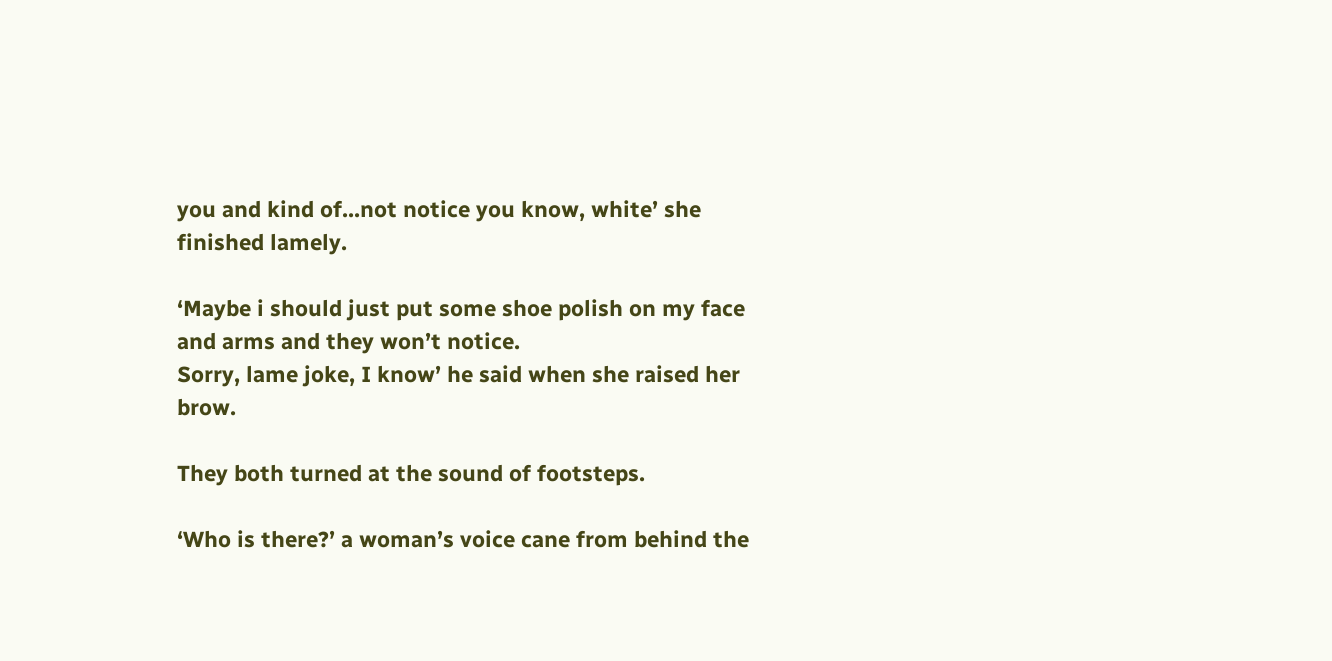you and kind of...not notice you know, white’ she finished lamely.

‘Maybe i should just put some shoe polish on my face and arms and they won’t notice.
Sorry, lame joke, I know’ he said when she raised her brow.

They both turned at the sound of footsteps.

‘Who is there?’ a woman’s voice cane from behind the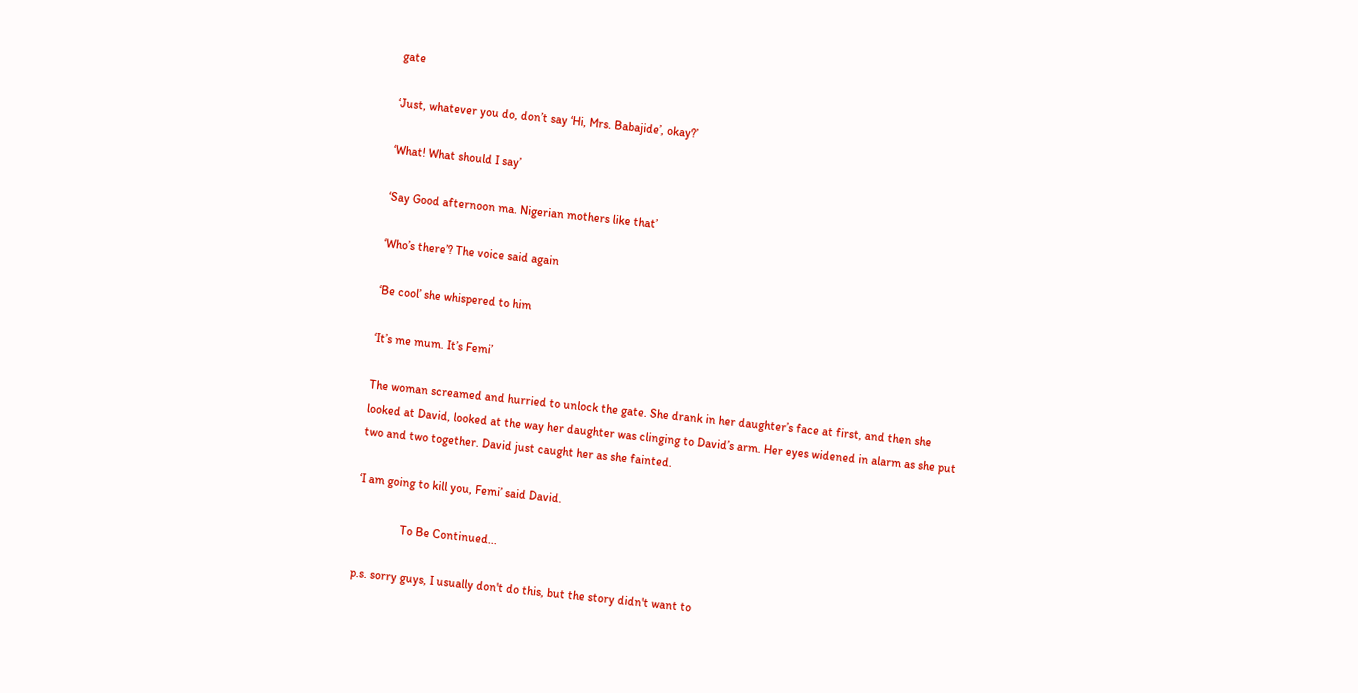gate

‘Just, whatever you do, don’t say ‘Hi, Mrs. Babajide’, okay?’

‘What! What should I say’

‘Say Good afternoon ma. Nigerian mothers like that’

‘Who’s there’? The voice said again

‘Be cool’ she whispered to him

‘It’s me mum. It’s Femi’

The woman screamed and hurried to unlock the gate. She drank in her daughter’s face at first, and then she looked at David, looked at the way her daughter was clinging to David’s arm. Her eyes widened in alarm as she put two and two together. David just caught her as she fainted.

‘I am going to kill you, Femi’ said David.

               To Be Continued...

p.s. sorry guys, I usually don't do this, but the story didn't want to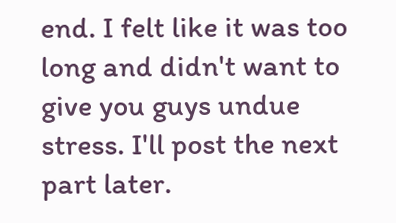end. I felt like it was too long and didn't want to give you guys undue stress. I'll post the next part later.